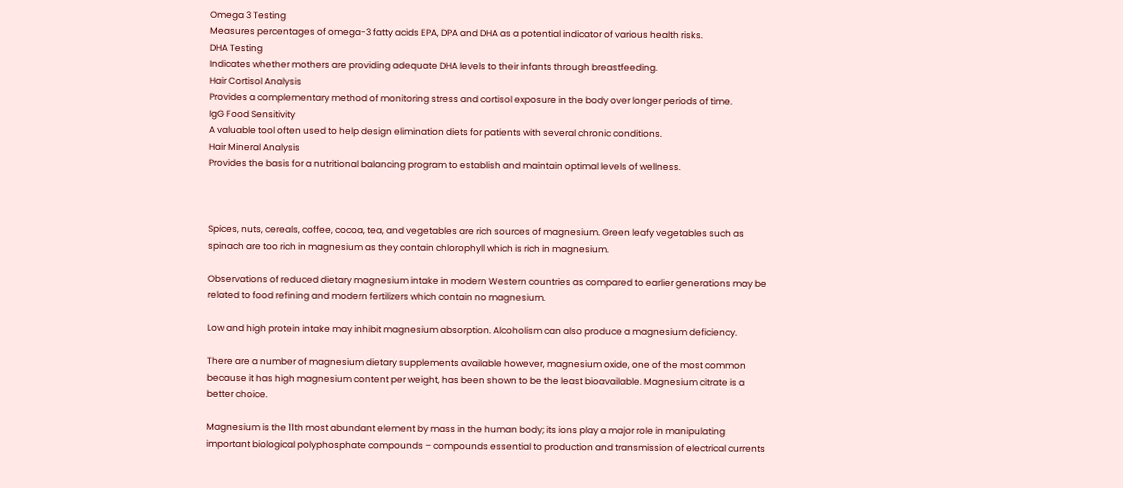Omega 3 Testing
Measures percentages of omega-3 fatty acids EPA, DPA and DHA as a potential indicator of various health risks.
DHA Testing
Indicates whether mothers are providing adequate DHA levels to their infants through breastfeeding.
Hair Cortisol Analysis
Provides a complementary method of monitoring stress and cortisol exposure in the body over longer periods of time.
IgG Food Sensitivity
A valuable tool often used to help design elimination diets for patients with several chronic conditions.
Hair Mineral Analysis
Provides the basis for a nutritional balancing program to establish and maintain optimal levels of wellness.



Spices, nuts, cereals, coffee, cocoa, tea, and vegetables are rich sources of magnesium. Green leafy vegetables such as spinach are too rich in magnesium as they contain chlorophyll which is rich in magnesium.

Observations of reduced dietary magnesium intake in modern Western countries as compared to earlier generations may be related to food refining and modern fertilizers which contain no magnesium.

Low and high protein intake may inhibit magnesium absorption. Alcoholism can also produce a magnesium deficiency.

There are a number of magnesium dietary supplements available however, magnesium oxide, one of the most common because it has high magnesium content per weight, has been shown to be the least bioavailable. Magnesium citrate is a better choice.

Magnesium is the 11th most abundant element by mass in the human body; its ions play a major role in manipulating important biological polyphosphate compounds – compounds essential to production and transmission of electrical currents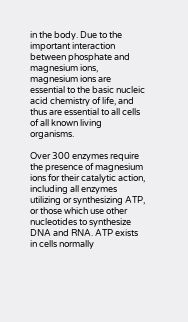in the body. Due to the important interaction between phosphate and magnesium ions, magnesium ions are essential to the basic nucleic acid chemistry of life, and thus are essential to all cells of all known living organisms.

Over 300 enzymes require the presence of magnesium ions for their catalytic action, including all enzymes utilizing or synthesizing ATP, or those which use other nucleotides to synthesize DNA and RNA. ATP exists in cells normally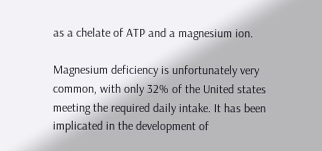as a chelate of ATP and a magnesium ion.

Magnesium deficiency is unfortunately very common, with only 32% of the United states meeting the required daily intake. It has been implicated in the development of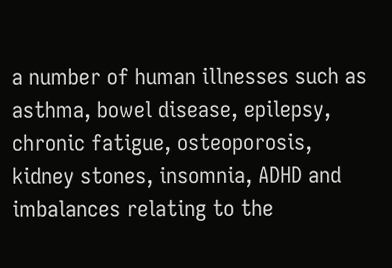a number of human illnesses such as asthma, bowel disease, epilepsy, chronic fatigue, osteoporosis, kidney stones, insomnia, ADHD and imbalances relating to the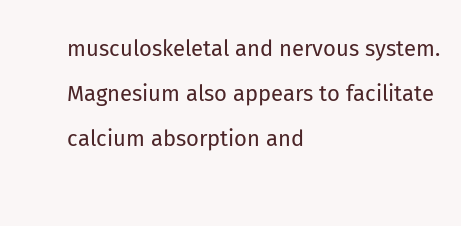musculoskeletal and nervous system. Magnesium also appears to facilitate calcium absorption and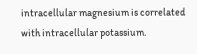intracellular magnesium is correlated with intracellular potassium.